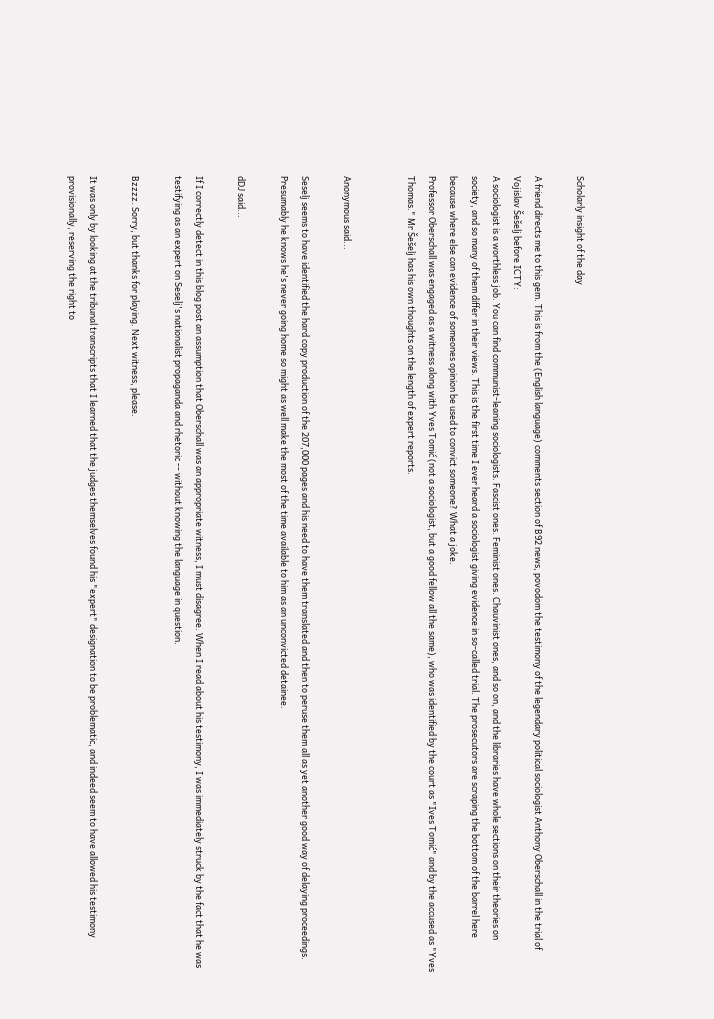Scholarly insight of the day

A friend directs me to this gem. This is from the (English language) comments section of B92 news, povodom the testimony of the legendary political sociologist Anthony Oberschall in the trial of Vojislav Šešelj before ICTY:
A sociologist is a worthless job. You can find communist-leaning sociologists. Fascist ones. Feminist ones. Chauvinist ones, and so on, and the libraries have whole sections on their theories on society, and so many of them differ in their views. This is the first time I ever heard a sociologist giving evidence in so-called trial. The prosecutors are scraping the bottom of the barrel here because where else can evidence of someones opinion be used to convict someone? What a joke.
Professor Oberschall was engaged as a witness along with Yves Tomić (not a sociologist, but a good fellow all the same), who was identified by the court as "Ives Tomić" and by the accused as "Yves Thomas." Mr Šešelj has his own thoughts on the length of expert reports.


Anonymous said...

Seselj seems to have identified the hard copy production of the 207,000 pages and his need to have them translated and then to peruse them all as yet another good way of delaying proceedings. Presumably he knows he's never going home so might as well make the most of the time available to him as an unconvicted detainee.

dDJ said...

If I correctly detect in this blog post an assumption that Oberschall was an appropriate witness, I must disagree. When I read about his testimony, I was immediately struck by the fact that he was testifying as an expert on Seselj's nationalist propaganda and rhetoric -- without knowing the language in question.

Bzzzz. Sorry, but thanks for playing. Next witness, please.

It was only by looking at the tribunal transcripts that I learned that the judges themselves found his "expert" designation to be problematic, and indeed seem to have allowed his testimony provisionally, reserving the right to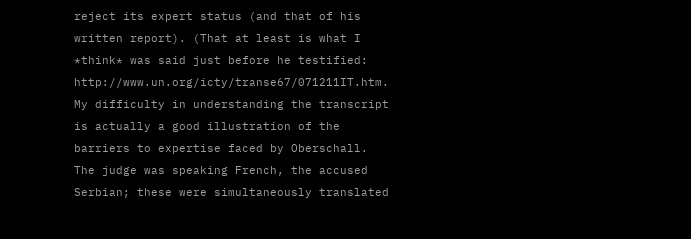reject its expert status (and that of his written report). (That at least is what I *think* was said just before he testified: http://www.un.org/icty/transe67/071211IT.htm. My difficulty in understanding the transcript is actually a good illustration of the barriers to expertise faced by Oberschall. The judge was speaking French, the accused Serbian; these were simultaneously translated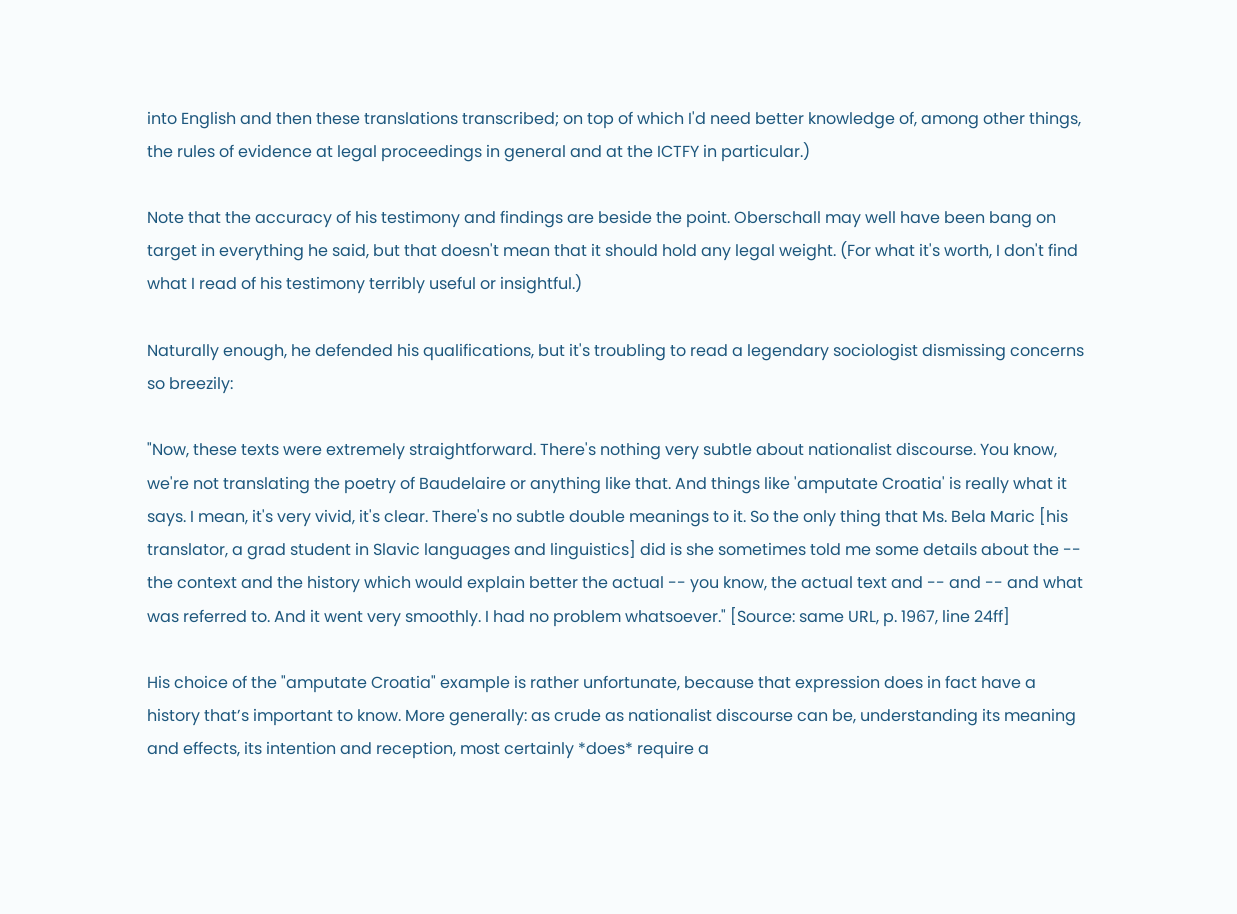into English and then these translations transcribed; on top of which I'd need better knowledge of, among other things, the rules of evidence at legal proceedings in general and at the ICTFY in particular.)

Note that the accuracy of his testimony and findings are beside the point. Oberschall may well have been bang on target in everything he said, but that doesn't mean that it should hold any legal weight. (For what it's worth, I don't find what I read of his testimony terribly useful or insightful.)

Naturally enough, he defended his qualifications, but it's troubling to read a legendary sociologist dismissing concerns so breezily:

"Now, these texts were extremely straightforward. There's nothing very subtle about nationalist discourse. You know, we're not translating the poetry of Baudelaire or anything like that. And things like 'amputate Croatia' is really what it says. I mean, it's very vivid, it's clear. There's no subtle double meanings to it. So the only thing that Ms. Bela Maric [his translator, a grad student in Slavic languages and linguistics] did is she sometimes told me some details about the -- the context and the history which would explain better the actual -- you know, the actual text and -- and -- and what was referred to. And it went very smoothly. I had no problem whatsoever." [Source: same URL, p. 1967, line 24ff]

His choice of the "amputate Croatia" example is rather unfortunate, because that expression does in fact have a history that’s important to know. More generally: as crude as nationalist discourse can be, understanding its meaning and effects, its intention and reception, most certainly *does* require a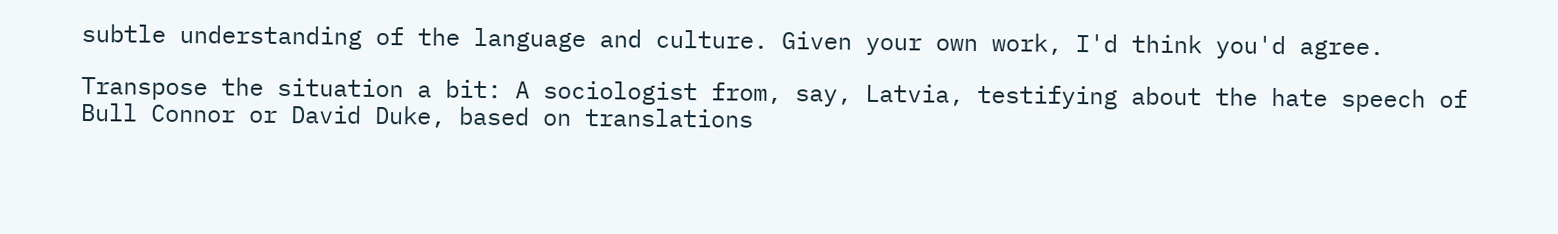subtle understanding of the language and culture. Given your own work, I'd think you'd agree.

Transpose the situation a bit: A sociologist from, say, Latvia, testifying about the hate speech of Bull Connor or David Duke, based on translations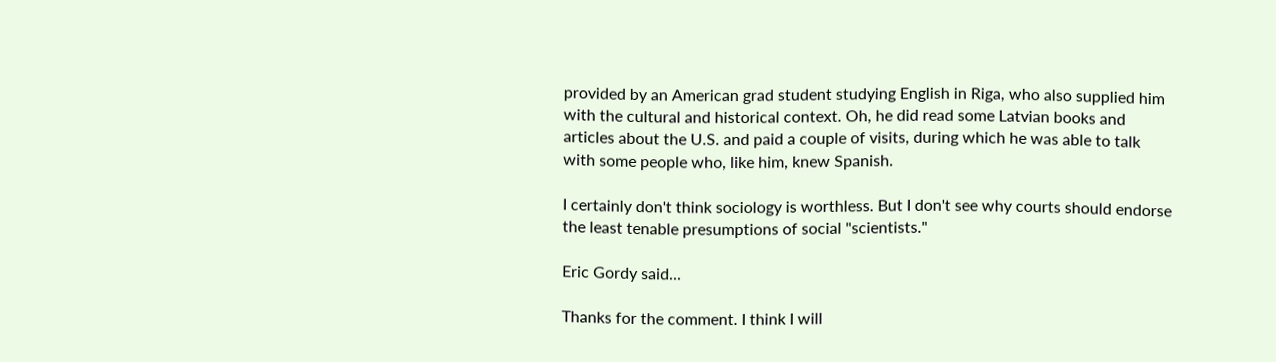provided by an American grad student studying English in Riga, who also supplied him with the cultural and historical context. Oh, he did read some Latvian books and articles about the U.S. and paid a couple of visits, during which he was able to talk with some people who, like him, knew Spanish.

I certainly don't think sociology is worthless. But I don't see why courts should endorse the least tenable presumptions of social "scientists."

Eric Gordy said...

Thanks for the comment. I think I will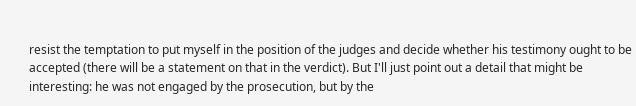resist the temptation to put myself in the position of the judges and decide whether his testimony ought to be accepted (there will be a statement on that in the verdict). But I'll just point out a detail that might be interesting: he was not engaged by the prosecution, but by the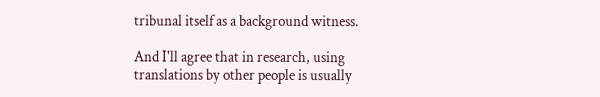tribunal itself as a background witness.

And I'll agree that in research, using translations by other people is usually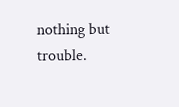nothing but trouble.